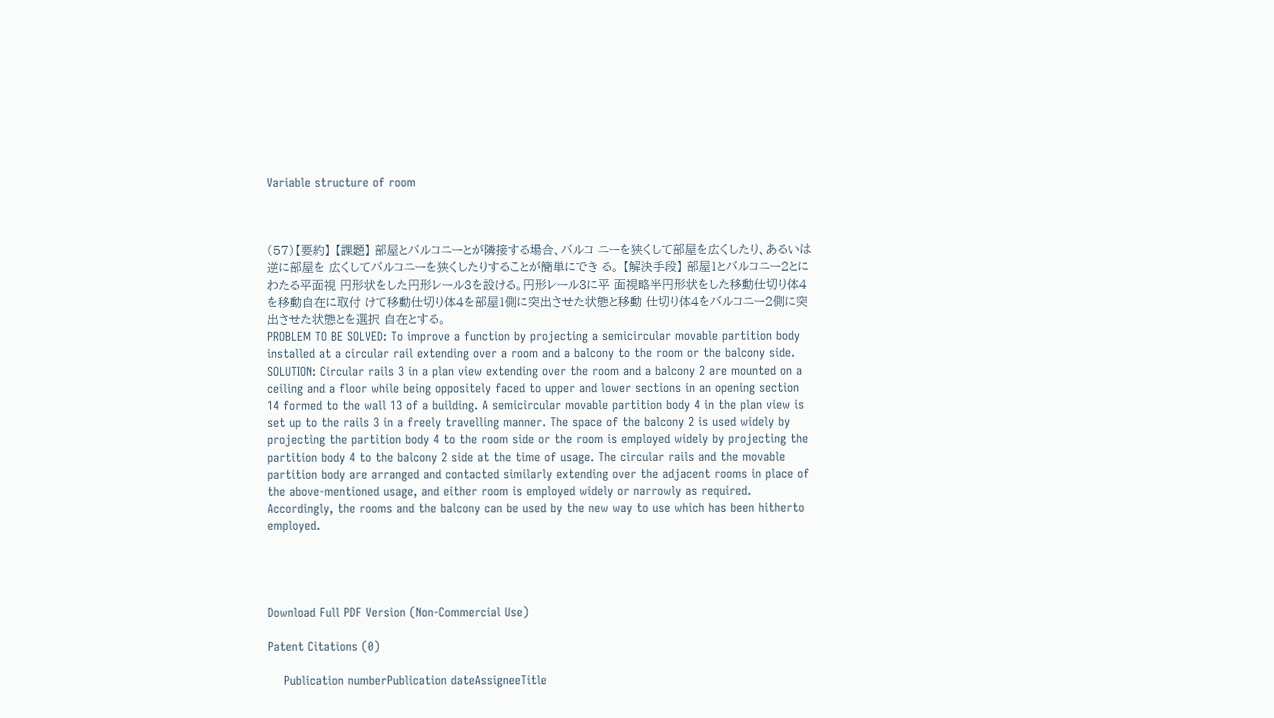Variable structure of room



(57)【要約】 【課題】 部屋とバルコニーとが隣接する場合、バルコ ニーを狭くして部屋を広くしたり、あるいは逆に部屋を 広くしてバルコニーを狭くしたりすることが簡単にでき る。 【解決手段】 部屋1とバルコニー2とにわたる平面視 円形状をした円形レール3を設ける。円形レール3に平 面視略半円形状をした移動仕切り体4を移動自在に取付 けて移動仕切り体4を部屋1側に突出させた状態と移動 仕切り体4をバルコニー2側に突出させた状態とを選択 自在とする。
PROBLEM TO BE SOLVED: To improve a function by projecting a semicircular movable partition body installed at a circular rail extending over a room and a balcony to the room or the balcony side. SOLUTION: Circular rails 3 in a plan view extending over the room and a balcony 2 are mounted on a ceiling and a floor while being oppositely faced to upper and lower sections in an opening section 14 formed to the wall 13 of a building. A semicircular movable partition body 4 in the plan view is set up to the rails 3 in a freely travelling manner. The space of the balcony 2 is used widely by projecting the partition body 4 to the room side or the room is employed widely by projecting the partition body 4 to the balcony 2 side at the time of usage. The circular rails and the movable partition body are arranged and contacted similarly extending over the adjacent rooms in place of the above-mentioned usage, and either room is employed widely or narrowly as required. Accordingly, the rooms and the balcony can be used by the new way to use which has been hitherto employed.




Download Full PDF Version (Non-Commercial Use)

Patent Citations (0)

    Publication numberPublication dateAssigneeTitle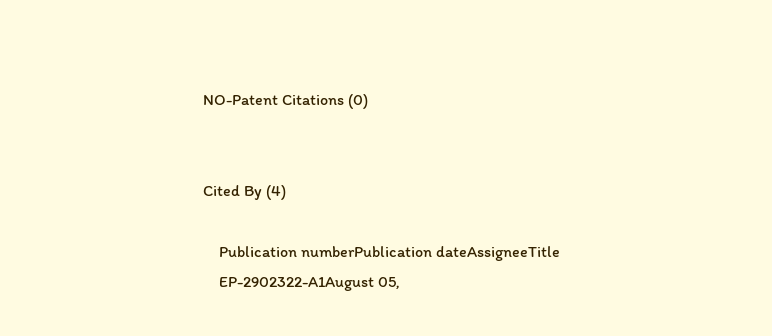NO-Patent Citations (0)


Cited By (4)

    Publication numberPublication dateAssigneeTitle
    EP-2902322-A1August 05,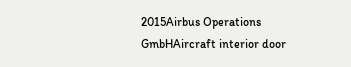2015Airbus Operations GmbHAircraft interior door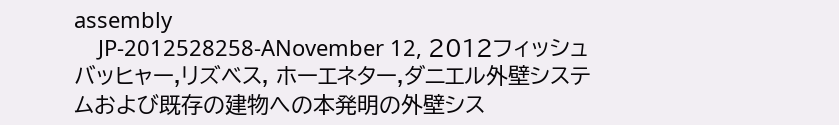assembly
    JP-2012528258-ANovember 12, 2012フィッシュバッヒャー,リズベス, ホーエネター,ダニエル外壁システムおよび既存の建物への本発明の外壁シス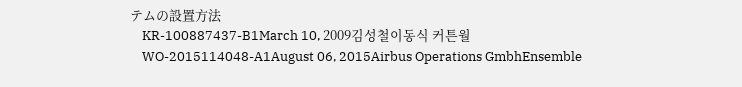テムの設置方法
    KR-100887437-B1March 10, 2009김성철이동식 커튼월
    WO-2015114048-A1August 06, 2015Airbus Operations GmbhEnsemble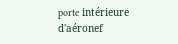porte intérieure d'aéronef